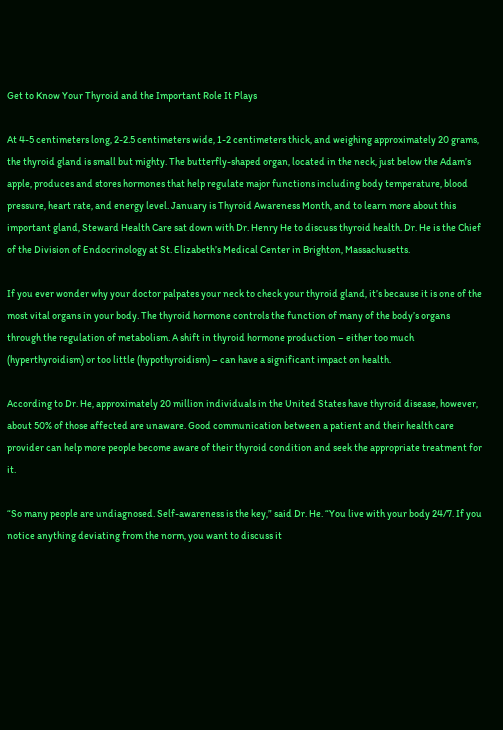Get to Know Your Thyroid and the Important Role It Plays

At 4-5 centimeters long, 2-2.5 centimeters wide, 1-2 centimeters thick, and weighing approximately 20 grams, the thyroid gland is small but mighty. The butterfly-shaped organ, located in the neck, just below the Adam’s apple, produces and stores hormones that help regulate major functions including body temperature, blood pressure, heart rate, and energy level. January is Thyroid Awareness Month, and to learn more about this important gland, Steward Health Care sat down with Dr. Henry He to discuss thyroid health. Dr. He is the Chief of the Division of Endocrinology at St. Elizabeth’s Medical Center in Brighton, Massachusetts.

If you ever wonder why your doctor palpates your neck to check your thyroid gland, it’s because it is one of the most vital organs in your body. The thyroid hormone controls the function of many of the body’s organs through the regulation of metabolism. A shift in thyroid hormone production – either too much (hyperthyroidism) or too little (hypothyroidism) – can have a significant impact on health.

According to Dr. He, approximately 20 million individuals in the United States have thyroid disease, however, about 50% of those affected are unaware. Good communication between a patient and their health care provider can help more people become aware of their thyroid condition and seek the appropriate treatment for it.

“So many people are undiagnosed. Self-awareness is the key,” said Dr. He. “You live with your body 24/7. If you notice anything deviating from the norm, you want to discuss it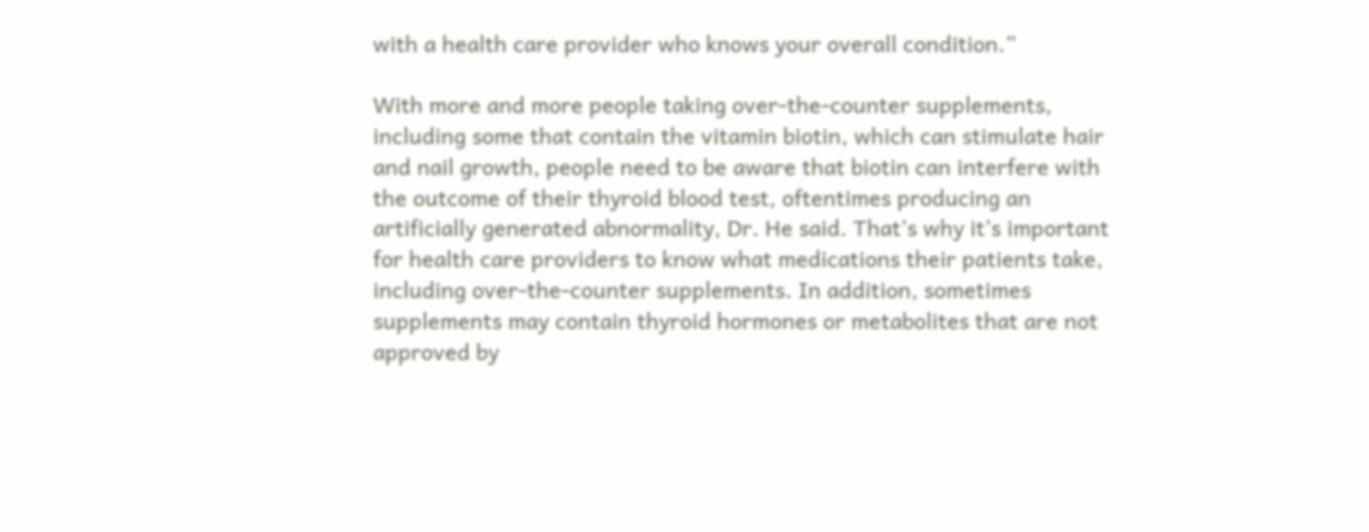with a health care provider who knows your overall condition.”

With more and more people taking over-the-counter supplements, including some that contain the vitamin biotin, which can stimulate hair and nail growth, people need to be aware that biotin can interfere with the outcome of their thyroid blood test, oftentimes producing an artificially generated abnormality, Dr. He said. That’s why it’s important for health care providers to know what medications their patients take, including over-the-counter supplements. In addition, sometimes supplements may contain thyroid hormones or metabolites that are not approved by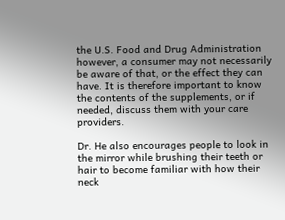the U.S. Food and Drug Administration however, a consumer may not necessarily be aware of that, or the effect they can have. It is therefore important to know the contents of the supplements, or if needed, discuss them with your care providers.

Dr. He also encourages people to look in the mirror while brushing their teeth or hair to become familiar with how their neck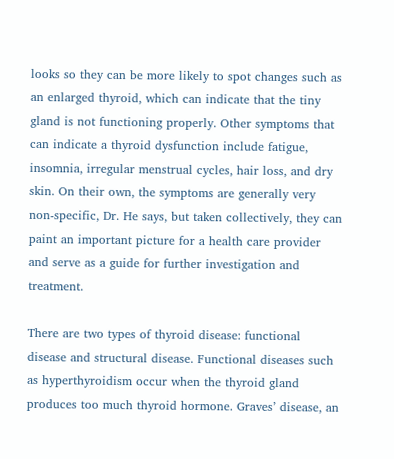looks so they can be more likely to spot changes such as an enlarged thyroid, which can indicate that the tiny gland is not functioning properly. Other symptoms that can indicate a thyroid dysfunction include fatigue, insomnia, irregular menstrual cycles, hair loss, and dry skin. On their own, the symptoms are generally very non-specific, Dr. He says, but taken collectively, they can paint an important picture for a health care provider and serve as a guide for further investigation and treatment.

There are two types of thyroid disease: functional disease and structural disease. Functional diseases such as hyperthyroidism occur when the thyroid gland produces too much thyroid hormone. Graves’ disease, an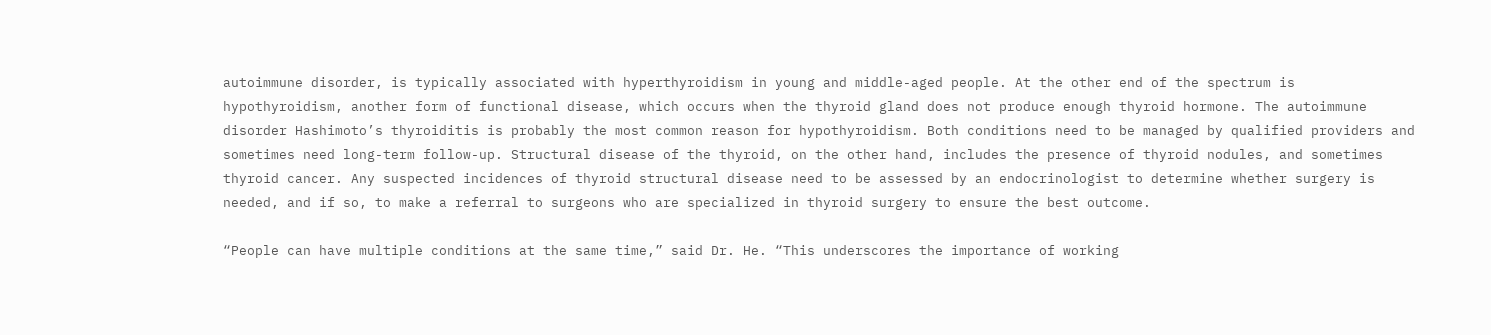autoimmune disorder, is typically associated with hyperthyroidism in young and middle-aged people. At the other end of the spectrum is hypothyroidism, another form of functional disease, which occurs when the thyroid gland does not produce enough thyroid hormone. The autoimmune disorder Hashimoto’s thyroiditis is probably the most common reason for hypothyroidism. Both conditions need to be managed by qualified providers and sometimes need long-term follow-up. Structural disease of the thyroid, on the other hand, includes the presence of thyroid nodules, and sometimes thyroid cancer. Any suspected incidences of thyroid structural disease need to be assessed by an endocrinologist to determine whether surgery is needed, and if so, to make a referral to surgeons who are specialized in thyroid surgery to ensure the best outcome.

“People can have multiple conditions at the same time,” said Dr. He. “This underscores the importance of working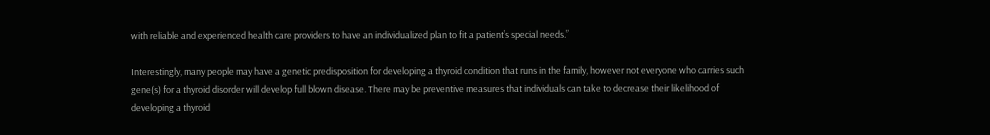with reliable and experienced health care providers to have an individualized plan to fit a patient’s special needs.”

Interestingly, many people may have a genetic predisposition for developing a thyroid condition that runs in the family, however not everyone who carries such gene(s) for a thyroid disorder will develop full blown disease. There may be preventive measures that individuals can take to decrease their likelihood of developing a thyroid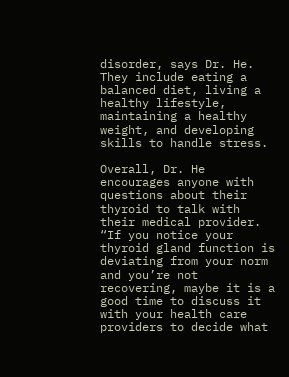disorder, says Dr. He. They include eating a balanced diet, living a healthy lifestyle, maintaining a healthy weight, and developing skills to handle stress.

Overall, Dr. He encourages anyone with questions about their thyroid to talk with their medical provider. “If you notice your thyroid gland function is deviating from your norm and you’re not recovering, maybe it is a good time to discuss it with your health care providers to decide what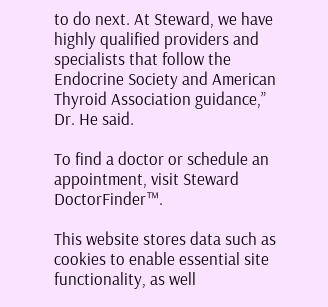to do next. At Steward, we have highly qualified providers and specialists that follow the Endocrine Society and American Thyroid Association guidance,” Dr. He said.

To find a doctor or schedule an appointment, visit Steward DoctorFinder™.

This website stores data such as cookies to enable essential site functionality, as well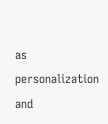as personalization and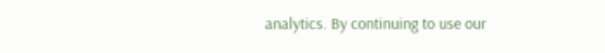analytics. By continuing to use our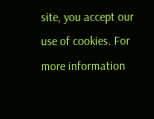site, you accept our use of cookies. For more information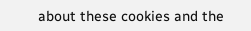about these cookies and the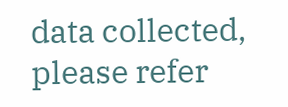data collected, please refer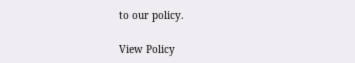to our policy.

View Policy